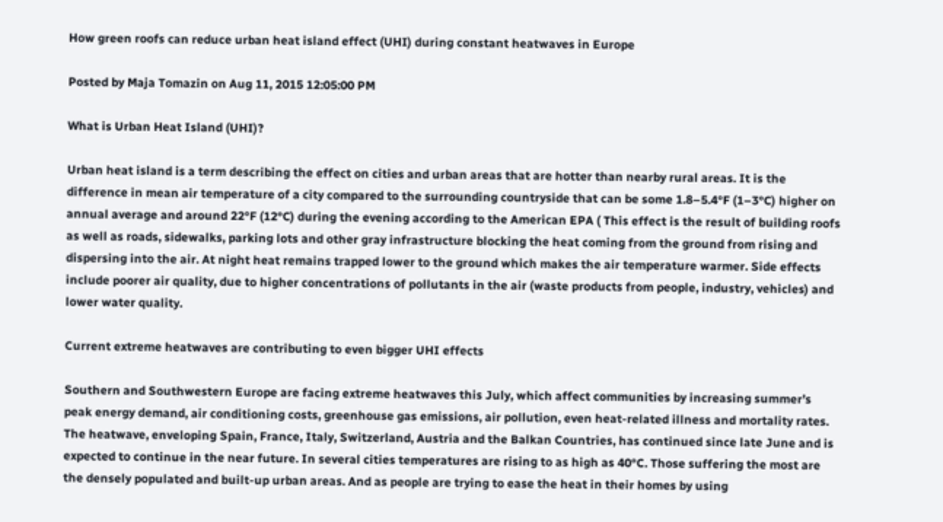How green roofs can reduce urban heat island effect (UHI) during constant heatwaves in Europe

Posted by Maja Tomazin on Aug 11, 2015 12:05:00 PM

What is Urban Heat Island (UHI)?

Urban heat island is a term describing the effect on cities and urban areas that are hotter than nearby rural areas. It is the difference in mean air temperature of a city compared to the surrounding countryside that can be some 1.8–5.4°F (1–3°C) higher on annual average and around 22°F (12°C) during the evening according to the American EPA ( This effect is the result of building roofs as well as roads, sidewalks, parking lots and other gray infrastructure blocking the heat coming from the ground from rising and dispersing into the air. At night heat remains trapped lower to the ground which makes the air temperature warmer. Side effects include poorer air quality, due to higher concentrations of pollutants in the air (waste products from people, industry, vehicles) and lower water quality.

Current extreme heatwaves are contributing to even bigger UHI effects

Southern and Southwestern Europe are facing extreme heatwaves this July, which affect communities by increasing summer’s peak energy demand, air conditioning costs, greenhouse gas emissions, air pollution, even heat-related illness and mortality rates. The heatwave, enveloping Spain, France, Italy, Switzerland, Austria and the Balkan Countries, has continued since late June and is expected to continue in the near future. In several cities temperatures are rising to as high as 40°C. Those suffering the most are the densely populated and built-up urban areas. And as people are trying to ease the heat in their homes by using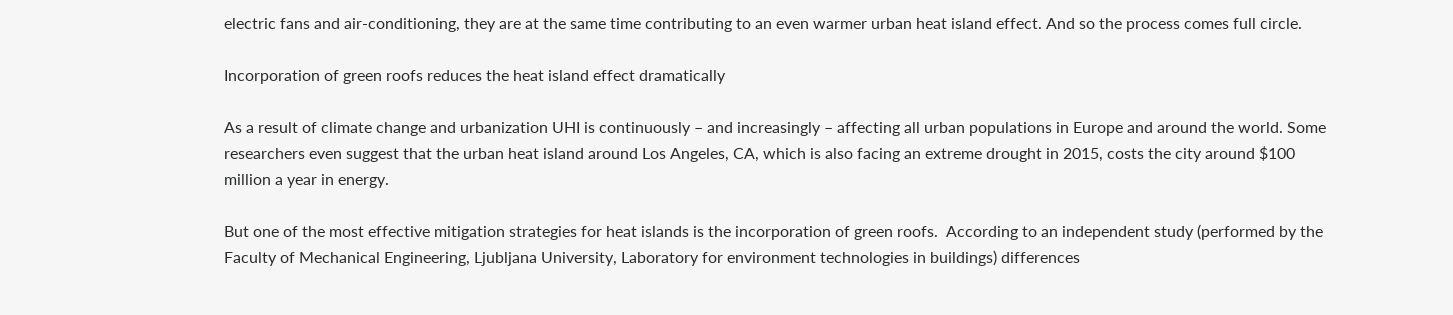electric fans and air-conditioning, they are at the same time contributing to an even warmer urban heat island effect. And so the process comes full circle.

Incorporation of green roofs reduces the heat island effect dramatically

As a result of climate change and urbanization UHI is continuously – and increasingly – affecting all urban populations in Europe and around the world. Some researchers even suggest that the urban heat island around Los Angeles, CA, which is also facing an extreme drought in 2015, costs the city around $100 million a year in energy.

But one of the most effective mitigation strategies for heat islands is the incorporation of green roofs.  According to an independent study (performed by the Faculty of Mechanical Engineering, Ljubljana University, Laboratory for environment technologies in buildings) differences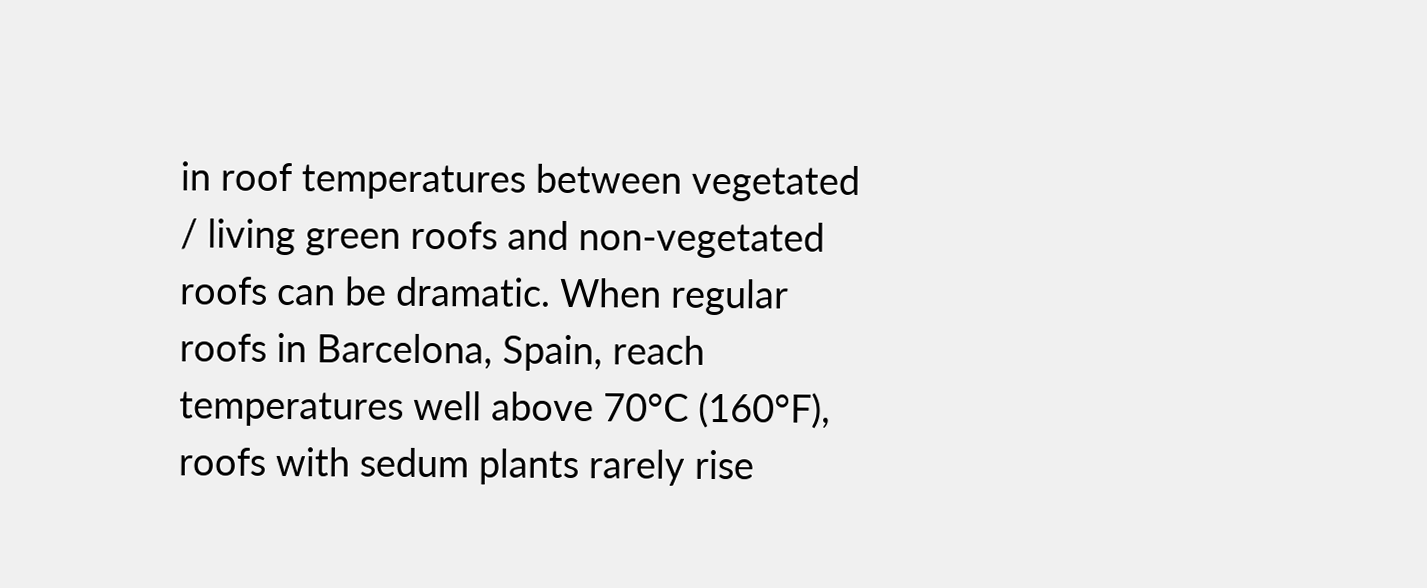in roof temperatures between vegetated / living green roofs and non-vegetated roofs can be dramatic. When regular roofs in Barcelona, Spain, reach temperatures well above 70°C (160°F), roofs with sedum plants rarely rise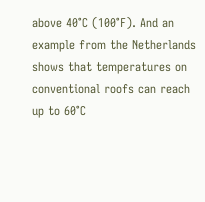above 40°C (100°F). And an example from the Netherlands shows that temperatures on conventional roofs can reach up to 60°C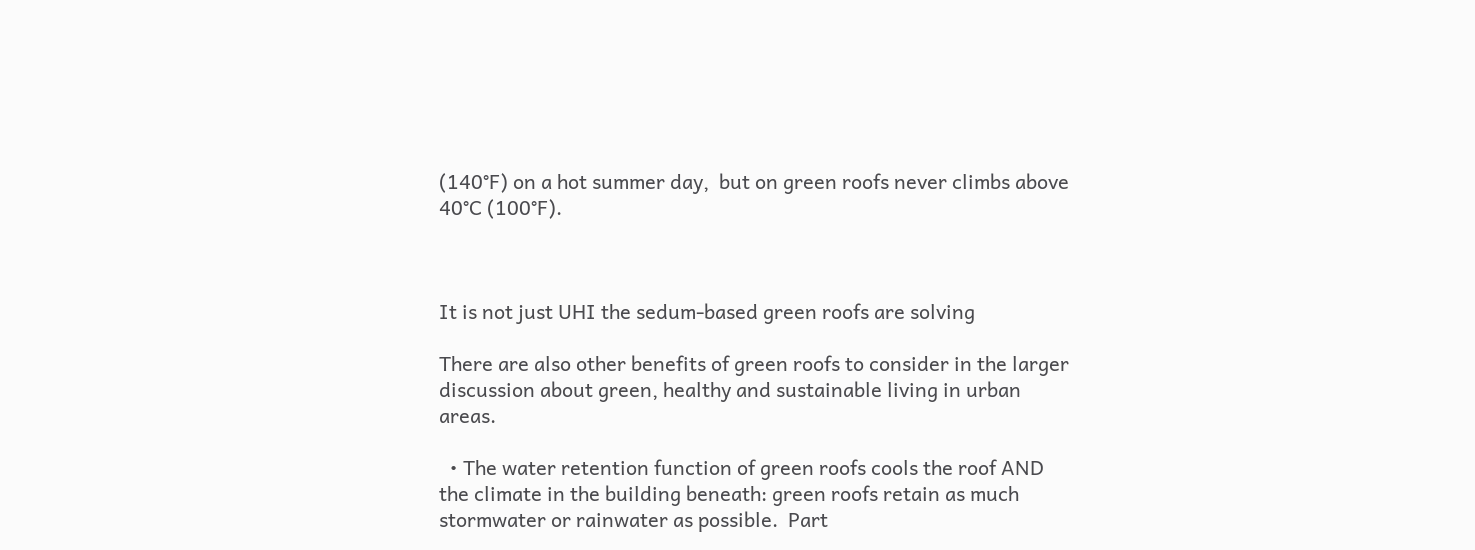(140°F) on a hot summer day,  but on green roofs never climbs above 40°C (100°F).



It is not just UHI the sedum-based green roofs are solving

There are also other benefits of green roofs to consider in the larger discussion about green, healthy and sustainable living in urban areas.

  • The water retention function of green roofs cools the roof AND the climate in the building beneath: green roofs retain as much stormwater or rainwater as possible.  Part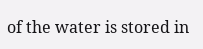of the water is stored in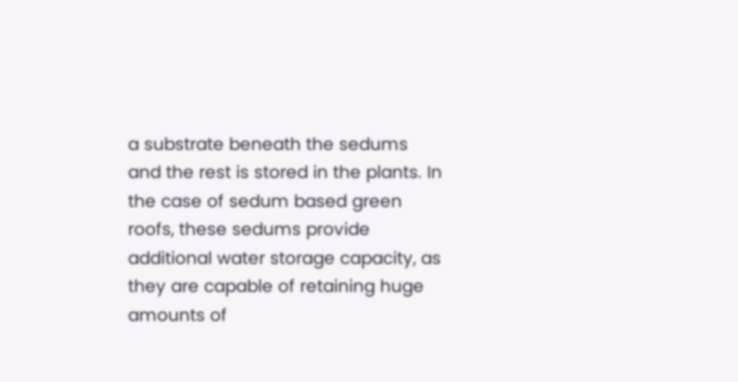a substrate beneath the sedums and the rest is stored in the plants. In the case of sedum based green roofs, these sedums provide additional water storage capacity, as they are capable of retaining huge amounts of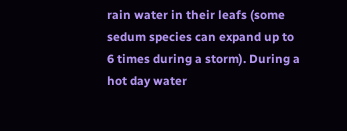rain water in their leafs (some sedum species can expand up to 6 times during a storm). During a hot day water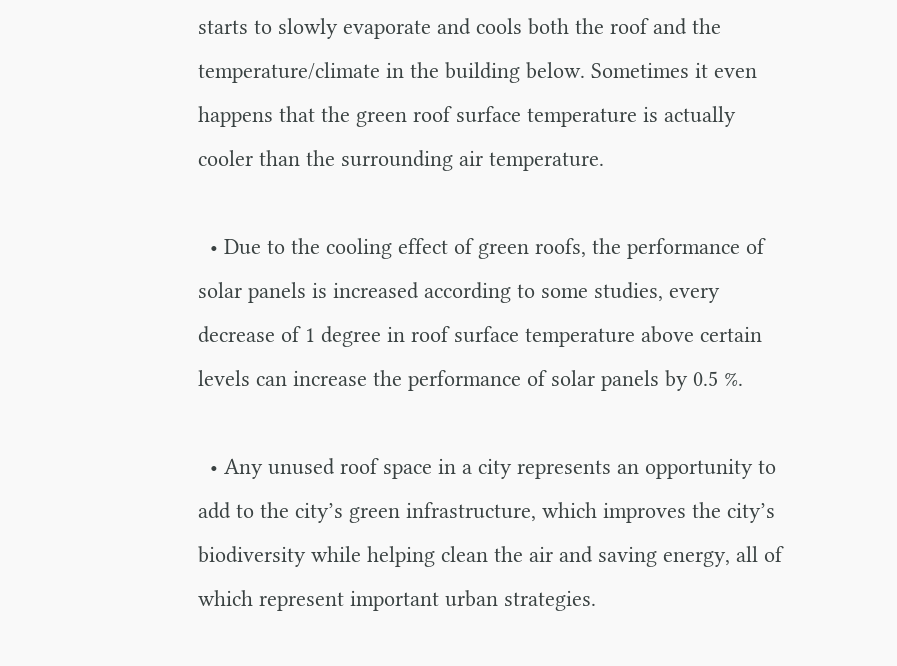starts to slowly evaporate and cools both the roof and the temperature/climate in the building below. Sometimes it even happens that the green roof surface temperature is actually cooler than the surrounding air temperature.

  • Due to the cooling effect of green roofs, the performance of  solar panels is increased according to some studies, every decrease of 1 degree in roof surface temperature above certain levels can increase the performance of solar panels by 0.5 %.

  • Any unused roof space in a city represents an opportunity to add to the city’s green infrastructure, which improves the city’s biodiversity while helping clean the air and saving energy, all of which represent important urban strategies.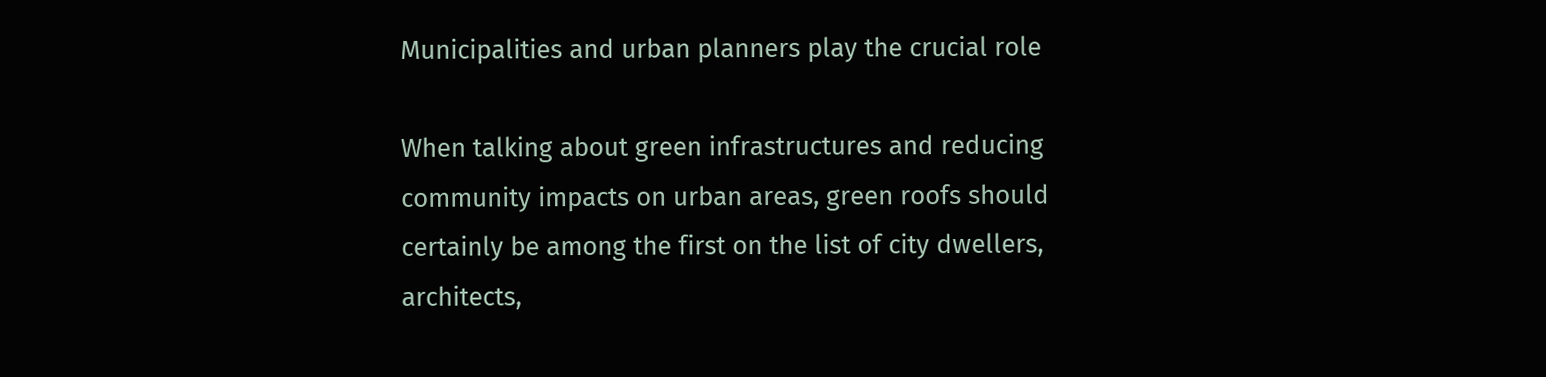Municipalities and urban planners play the crucial role

When talking about green infrastructures and reducing community impacts on urban areas, green roofs should certainly be among the first on the list of city dwellers, architects,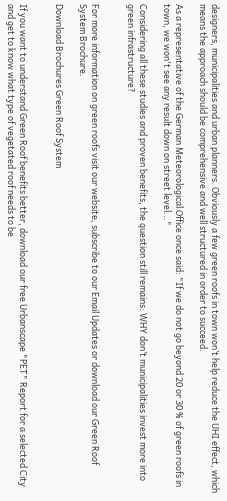designers, municipalities and urban planners. Obviously a few green roofs in town won’t help reduce the UHI effect, which means the approach should be comprehensive and well structured in order to succeed.

As a representative of the German Meteorological Office once said: "If we do not go beyond 20 or 30 % of green roofs in town, we won't see any result down on street level..."

Considering all these studies and proven benefits, the question still remains: WHY don’t municipalities invest more into green infrastructure?


For more information on green roofs visit our website, subscribe to our Email Updates or download our Green Roof System Brochure.

Download Brochures Green Roof System


If you want to understand Green Roof benefits better, download our free Urbanscape "PET" Report for a selected City and get to know what type of vegetated roof needs to be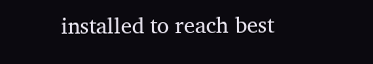installed to reach best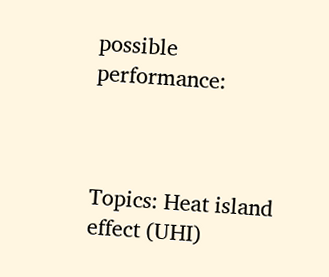possible performance:



Topics: Heat island effect (UHI)